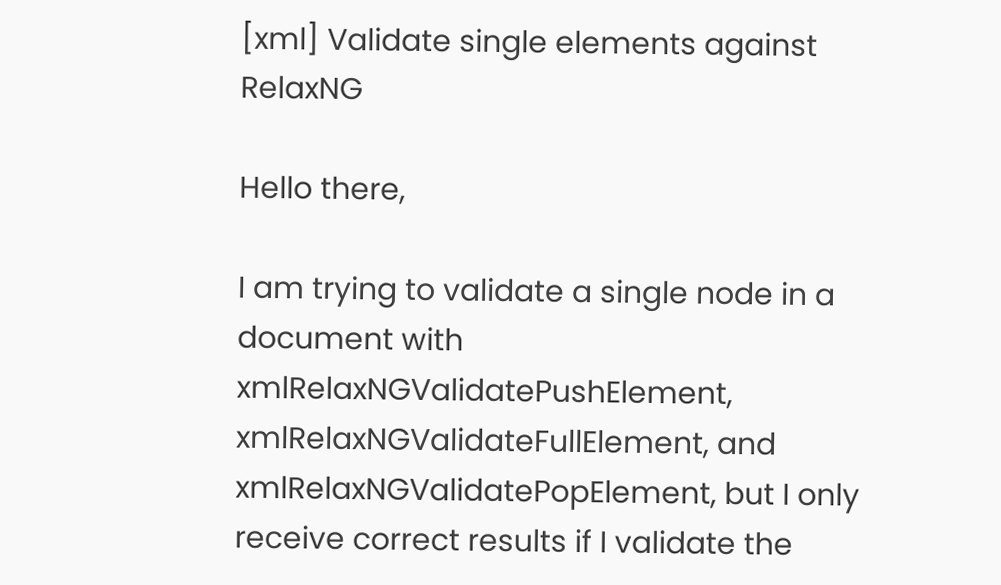[xml] Validate single elements against RelaxNG

Hello there,

I am trying to validate a single node in a document with xmlRelaxNGValidatePushElement, xmlRelaxNGValidateFullElement, and xmlRelaxNGValidatePopElement, but I only receive correct results if I validate the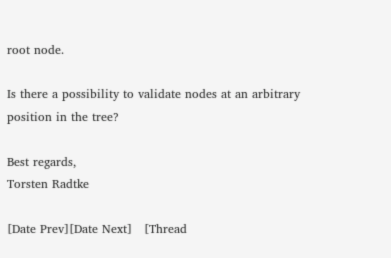root node.

Is there a possibility to validate nodes at an arbitrary position in the tree?

Best regards,
Torsten Radtke

[Date Prev][Date Next]   [Thread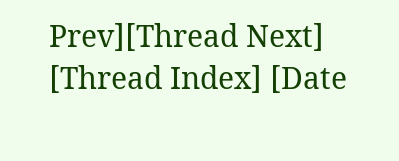Prev][Thread Next]   [Thread Index] [Date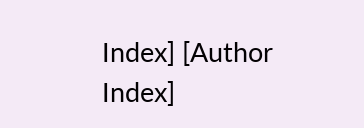Index] [Author Index]